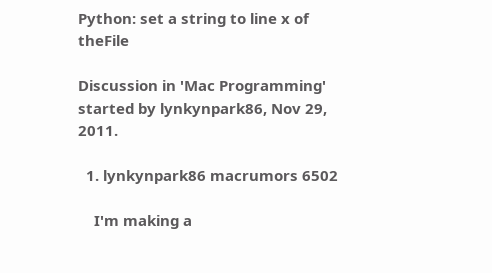Python: set a string to line x of theFile

Discussion in 'Mac Programming' started by lynkynpark86, Nov 29, 2011.

  1. lynkynpark86 macrumors 6502

    I'm making a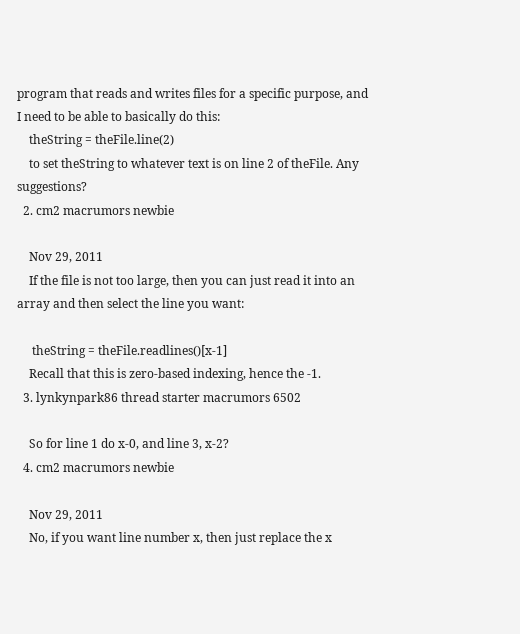program that reads and writes files for a specific purpose, and I need to be able to basically do this:
    theString = theFile.line(2)
    to set theString to whatever text is on line 2 of theFile. Any suggestions?
  2. cm2 macrumors newbie

    Nov 29, 2011
    If the file is not too large, then you can just read it into an array and then select the line you want:

     theString = theFile.readlines()[x-1]
    Recall that this is zero-based indexing, hence the -1.
  3. lynkynpark86 thread starter macrumors 6502

    So for line 1 do x-0, and line 3, x-2?
  4. cm2 macrumors newbie

    Nov 29, 2011
    No, if you want line number x, then just replace the x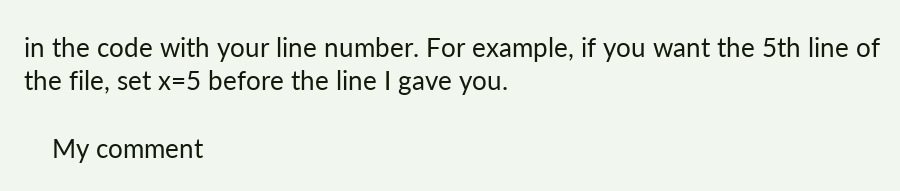in the code with your line number. For example, if you want the 5th line of the file, set x=5 before the line I gave you.

    My comment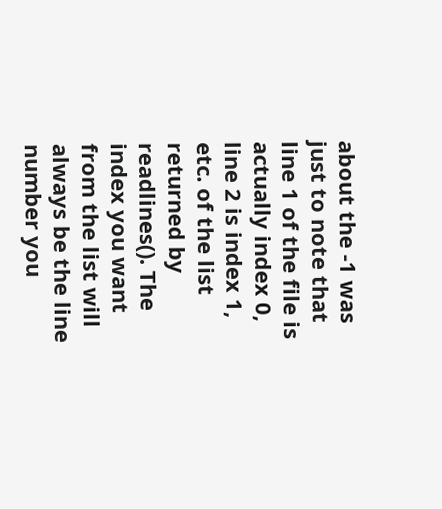about the -1 was just to note that line 1 of the file is actually index 0, line 2 is index 1, etc. of the list returned by readlines(). The index you want from the list will always be the line number you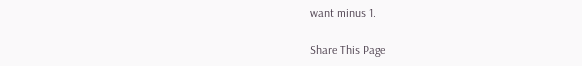want minus 1.

Share This Page